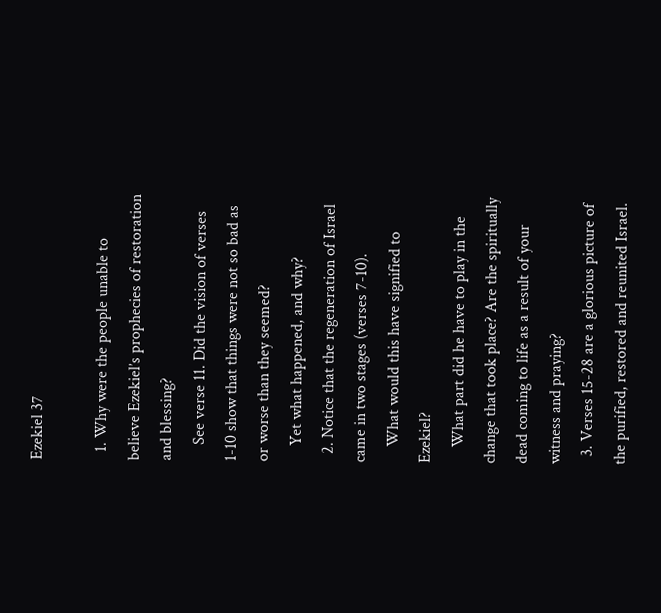Ezekiel 37

  1. Why were the people unable to believe Ezekiel’s prophecies of restoration and blessing?
    See verse 11. Did the vision of verses 1-10 show that things were not so bad as or worse than they seemed?
    Yet what happened, and why?
  2. Notice that the regeneration of Israel came in two stages (verses 7-10).
    What would this have signified to Ezekiel?
    What part did he have to play in the change that took place? Are the spiritually dead coming to life as a result of your witness and praying?
  3. Verses 15-28 are a glorious picture of the purified, restored and reunited Israel.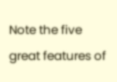Note the five great features of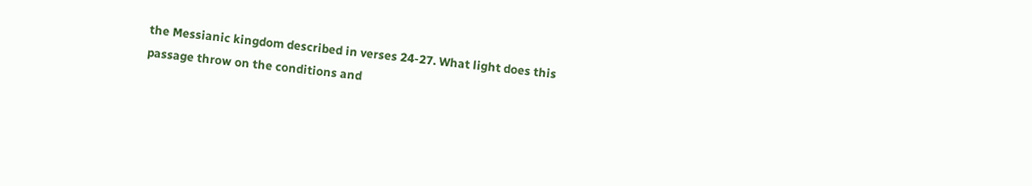the Messianic kingdom described in verses 24-27. What light does this passage throw on the conditions and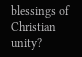blessings of Christian unity?